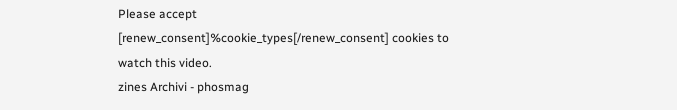Please accept [renew_consent]%cookie_types[/renew_consent] cookies to watch this video.
zines Archivi - phosmag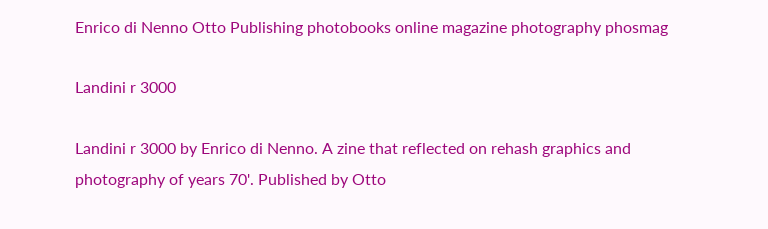Enrico di Nenno Otto Publishing photobooks online magazine photography phosmag

Landini r 3000

Landini r 3000 by Enrico di Nenno. A zine that reflected on rehash graphics and photography of years 70'. Published by Otto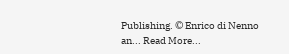Publishing. © Enrico di Nenno an... Read More...